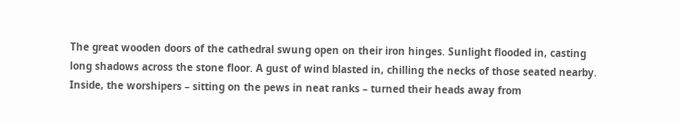The great wooden doors of the cathedral swung open on their iron hinges. Sunlight flooded in, casting long shadows across the stone floor. A gust of wind blasted in, chilling the necks of those seated nearby. Inside, the worshipers – sitting on the pews in neat ranks – turned their heads away from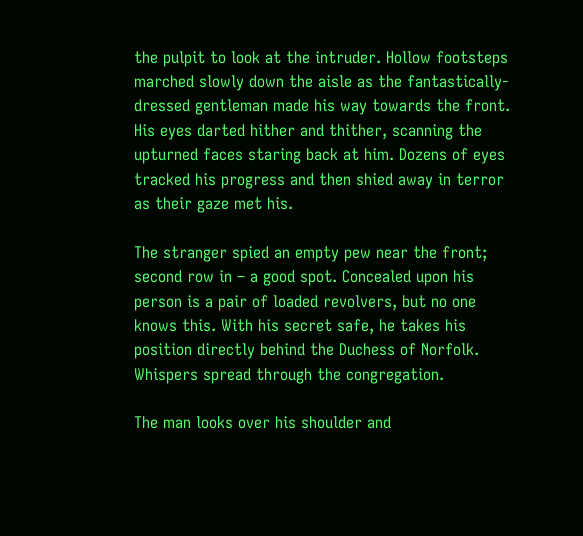the pulpit to look at the intruder. Hollow footsteps marched slowly down the aisle as the fantastically-dressed gentleman made his way towards the front. His eyes darted hither and thither, scanning the upturned faces staring back at him. Dozens of eyes tracked his progress and then shied away in terror as their gaze met his.

The stranger spied an empty pew near the front; second row in – a good spot. Concealed upon his person is a pair of loaded revolvers, but no one knows this. With his secret safe, he takes his position directly behind the Duchess of Norfolk. Whispers spread through the congregation.

The man looks over his shoulder and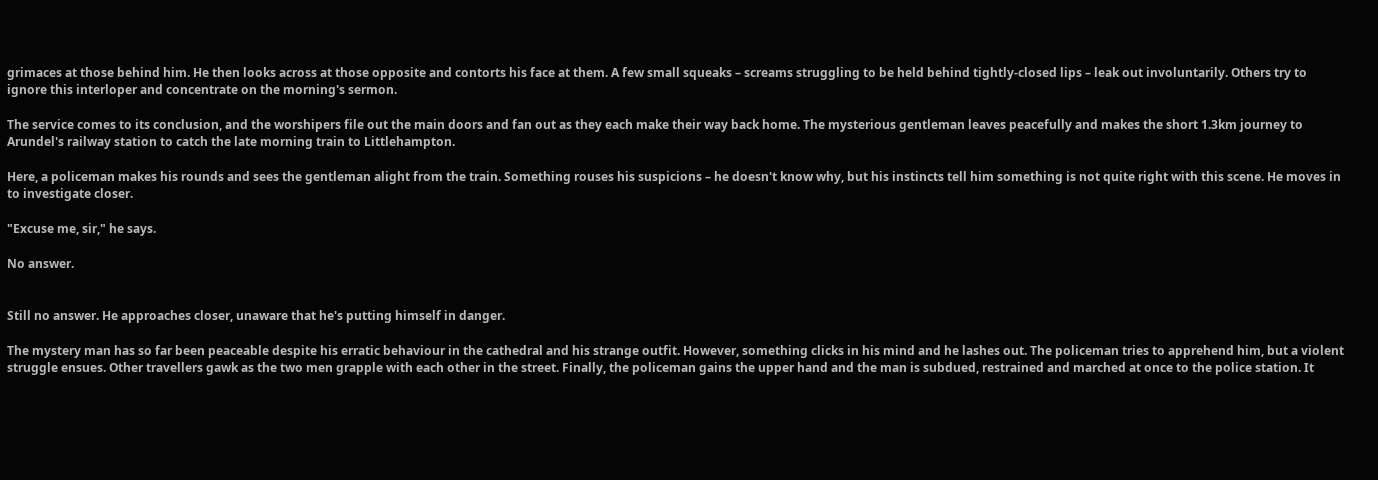grimaces at those behind him. He then looks across at those opposite and contorts his face at them. A few small squeaks – screams struggling to be held behind tightly-closed lips – leak out involuntarily. Others try to ignore this interloper and concentrate on the morning's sermon.

The service comes to its conclusion, and the worshipers file out the main doors and fan out as they each make their way back home. The mysterious gentleman leaves peacefully and makes the short 1.3km journey to Arundel's railway station to catch the late morning train to Littlehampton.

Here, a policeman makes his rounds and sees the gentleman alight from the train. Something rouses his suspicions – he doesn't know why, but his instincts tell him something is not quite right with this scene. He moves in to investigate closer.

"Excuse me, sir," he says.

No answer.


Still no answer. He approaches closer, unaware that he's putting himself in danger.

The mystery man has so far been peaceable despite his erratic behaviour in the cathedral and his strange outfit. However, something clicks in his mind and he lashes out. The policeman tries to apprehend him, but a violent struggle ensues. Other travellers gawk as the two men grapple with each other in the street. Finally, the policeman gains the upper hand and the man is subdued, restrained and marched at once to the police station. It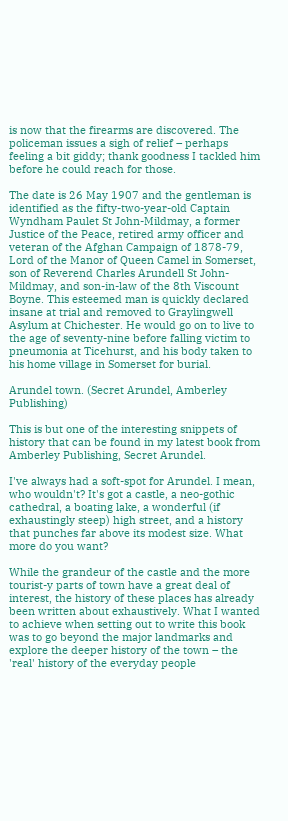is now that the firearms are discovered. The policeman issues a sigh of relief – perhaps feeling a bit giddy; thank goodness I tackled him before he could reach for those.

The date is 26 May 1907 and the gentleman is identified as the fifty-two-year-old Captain Wyndham Paulet St John-Mildmay, a former Justice of the Peace, retired army officer and veteran of the Afghan Campaign of 1878-79, Lord of the Manor of Queen Camel in Somerset, son of Reverend Charles Arundell St John-Mildmay, and son-in-law of the 8th Viscount Boyne. This esteemed man is quickly declared insane at trial and removed to Graylingwell Asylum at Chichester. He would go on to live to the age of seventy-nine before falling victim to pneumonia at Ticehurst, and his body taken to his home village in Somerset for burial.

Arundel town. (Secret Arundel, Amberley Publishing)

This is but one of the interesting snippets of history that can be found in my latest book from Amberley Publishing, Secret Arundel.

I've always had a soft-spot for Arundel. I mean, who wouldn't? It's got a castle, a neo-gothic cathedral, a boating lake, a wonderful (if exhaustingly steep) high street, and a history that punches far above its modest size. What more do you want?

While the grandeur of the castle and the more tourist-y parts of town have a great deal of interest, the history of these places has already been written about exhaustively. What I wanted to achieve when setting out to write this book was to go beyond the major landmarks and explore the deeper history of the town – the 'real' history of the everyday people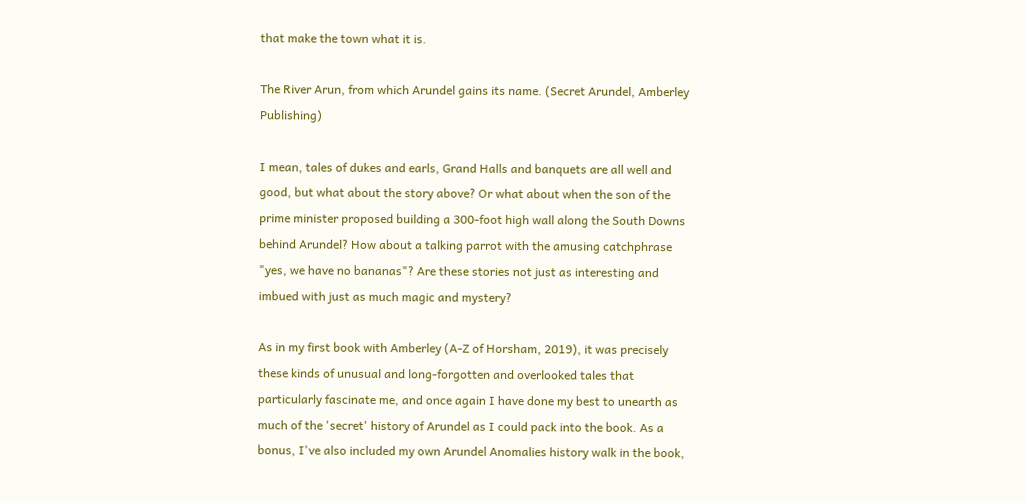that make the town what it is.

The River Arun, from which Arundel gains its name. (Secret Arundel, Amberley Publishing)

I mean, tales of dukes and earls, Grand Halls and banquets are all well and good, but what about the story above? Or what about when the son of the prime minister proposed building a 300-foot high wall along the South Downs behind Arundel? How about a talking parrot with the amusing catchphrase "yes, we have no bananas"? Are these stories not just as interesting and imbued with just as much magic and mystery?

As in my first book with Amberley (A-Z of Horsham, 2019), it was precisely these kinds of unusual and long-forgotten and overlooked tales that particularly fascinate me, and once again I have done my best to unearth as much of the 'secret' history of Arundel as I could pack into the book. As a bonus, I've also included my own Arundel Anomalies history walk in the book,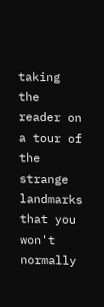taking the reader on a tour of the strange landmarks that you won't normally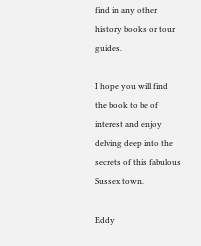find in any other history books or tour guides.

I hope you will find the book to be of interest and enjoy delving deep into the secrets of this fabulous Sussex town.

Eddy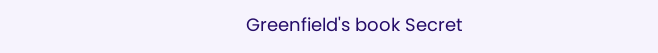Greenfield's book Secret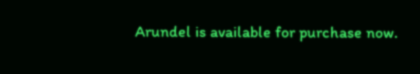Arundel is available for purchase now.